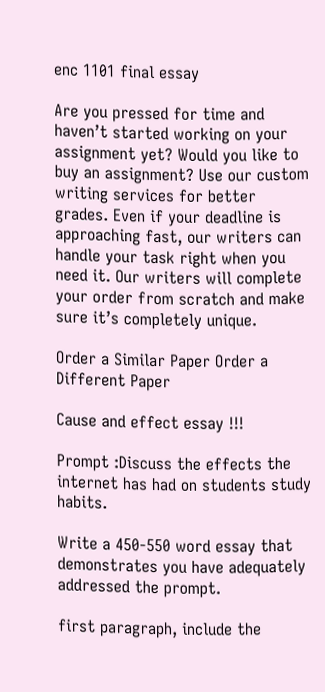enc 1101 final essay

Are you pressed for time and haven’t started working on your assignment yet? Would you like to buy an assignment? Use our custom writing services for better grades. Even if your deadline is approaching fast, our writers can handle your task right when you need it. Our writers will complete your order from scratch and make sure it’s completely unique.

Order a Similar Paper Order a Different Paper

Cause and effect essay !!!

Prompt :Discuss the effects the internet has had on students study habits.

Write a 450-550 word essay that demonstrates you have adequately addressed the prompt.

first paragraph, include the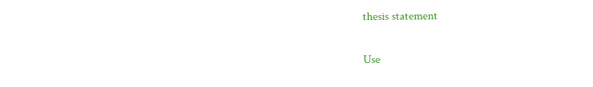thesis statement

Use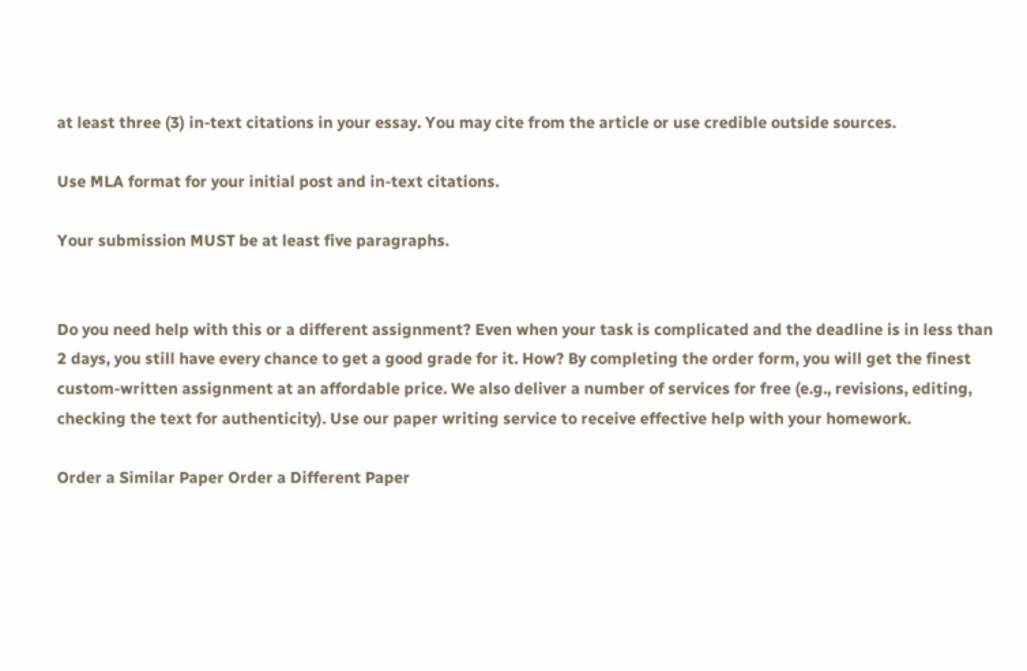at least three (3) in-text citations in your essay. You may cite from the article or use credible outside sources.

Use MLA format for your initial post and in-text citations.

Your submission MUST be at least five paragraphs.


Do you need help with this or a different assignment? Even when your task is complicated and the deadline is in less than 2 days, you still have every chance to get a good grade for it. How? By completing the order form, you will get the finest custom-written assignment at an affordable price. We also deliver a number of services for free (e.g., revisions, editing, checking the text for authenticity). Use our paper writing service to receive effective help with your homework.

Order a Similar Paper Order a Different Paper